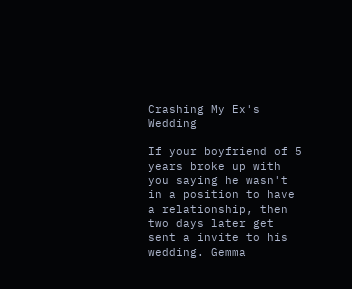Crashing My Ex's Wedding

If your boyfriend of 5 years broke up with you saying he wasn't in a position to have a relationship, then two days later get sent a invite to his wedding. Gemma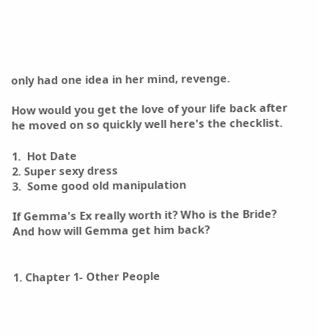only had one idea in her mind, revenge.

How would you get the love of your life back after he moved on so quickly well here's the checklist.

1.  Hot Date
2. Super sexy dress
3.  Some good old manipulation

If Gemma's Ex really worth it? Who is the Bride? And how will Gemma get him back?


1. Chapter 1- Other People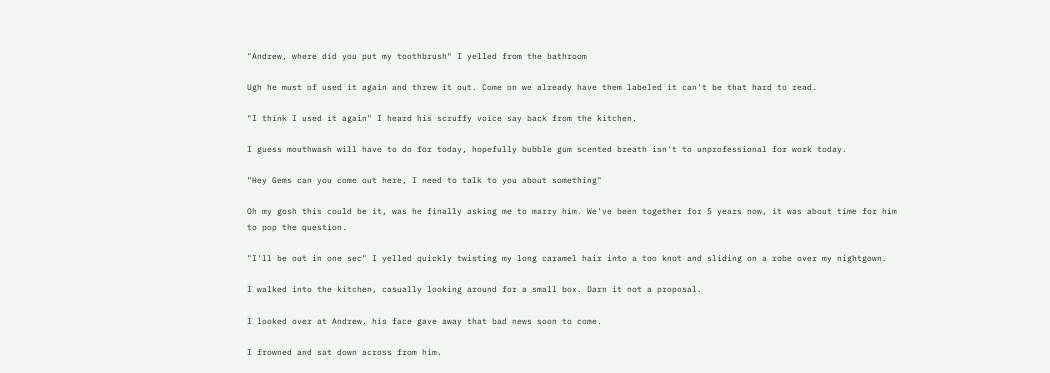"Andrew, where did you put my toothbrush" I yelled from the bathroom

Ugh he must of used it again and threw it out. Come on we already have them labeled it can't be that hard to read.

"I think I used it again" I heard his scruffy voice say back from the kitchen.

I guess mouthwash will have to do for today, hopefully bubble gum scented breath isn't to unprofessional for work today.

"Hey Gems can you come out here, I need to talk to you about something"

Oh my gosh this could be it, was he finally asking me to marry him. We've been together for 5 years now, it was about time for him to pop the question.

"I'll be out in one sec" I yelled quickly twisting my long caramel hair into a too knot and sliding on a robe over my nightgown.

I walked into the kitchen, casually looking around for a small box. Darn it not a proposal.

I looked over at Andrew, his face gave away that bad news soon to come.

I frowned and sat down across from him.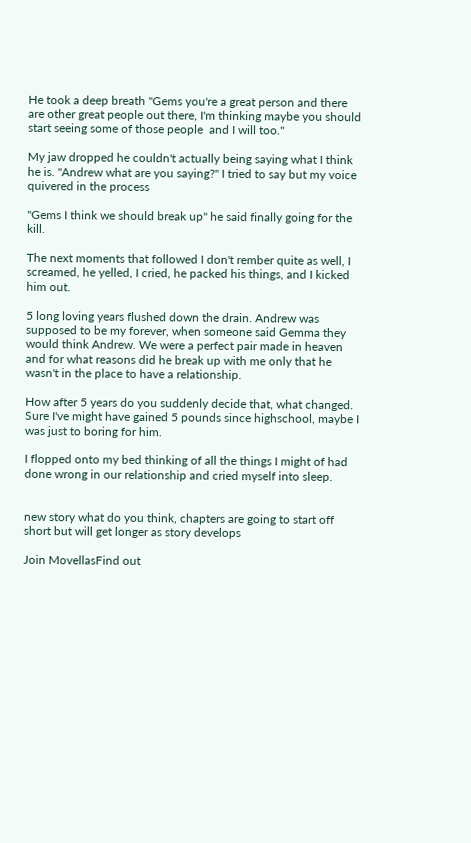He took a deep breath "Gems you're a great person and there are other great people out there, I'm thinking maybe you should start seeing some of those people  and I will too."

My jaw dropped he couldn't actually being saying what I think he is. "Andrew what are you saying?" I tried to say but my voice quivered in the process

"Gems I think we should break up" he said finally going for the kill.

The next moments that followed I don't rember quite as well, I screamed, he yelled, I cried, he packed his things, and I kicked him out.

5 long loving years flushed down the drain. Andrew was supposed to be my forever, when someone said Gemma they would think Andrew. We were a perfect pair made in heaven and for what reasons did he break up with me only that he wasn't in the place to have a relationship.

How after 5 years do you suddenly decide that, what changed. Sure I've might have gained 5 pounds since highschool, maybe I was just to boring for him.

I flopped onto my bed thinking of all the things I might of had done wrong in our relationship and cried myself into sleep.


new story what do you think, chapters are going to start off short but will get longer as story develops

Join MovellasFind out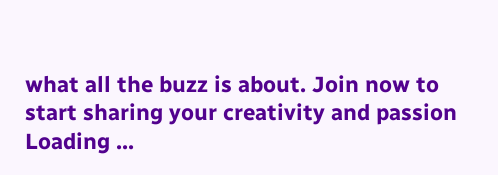what all the buzz is about. Join now to start sharing your creativity and passion
Loading ...